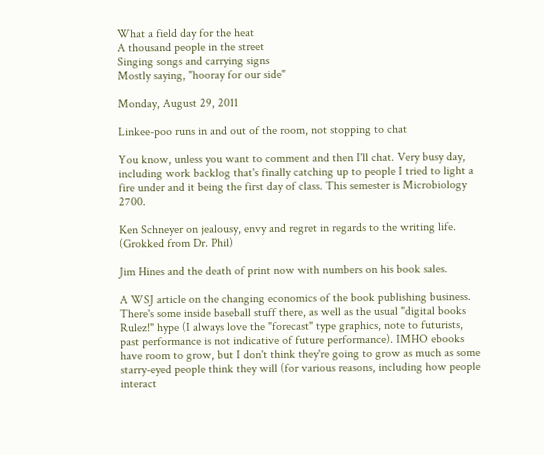What a field day for the heat
A thousand people in the street
Singing songs and carrying signs
Mostly saying, "hooray for our side"

Monday, August 29, 2011

Linkee-poo runs in and out of the room, not stopping to chat

You know, unless you want to comment and then I'll chat. Very busy day, including work backlog that's finally catching up to people I tried to light a fire under and it being the first day of class. This semester is Microbiology 2700.

Ken Schneyer on jealousy, envy and regret in regards to the writing life. (Grokked from Dr. Phil)

Jim Hines and the death of print now with numbers on his book sales.

A WSJ article on the changing economics of the book publishing business. There's some inside baseball stuff there, as well as the usual "digital books Rulez!" hype (I always love the "forecast" type graphics, note to futurists, past performance is not indicative of future performance). IMHO ebooks have room to grow, but I don't think they're going to grow as much as some starry-eyed people think they will (for various reasons, including how people interact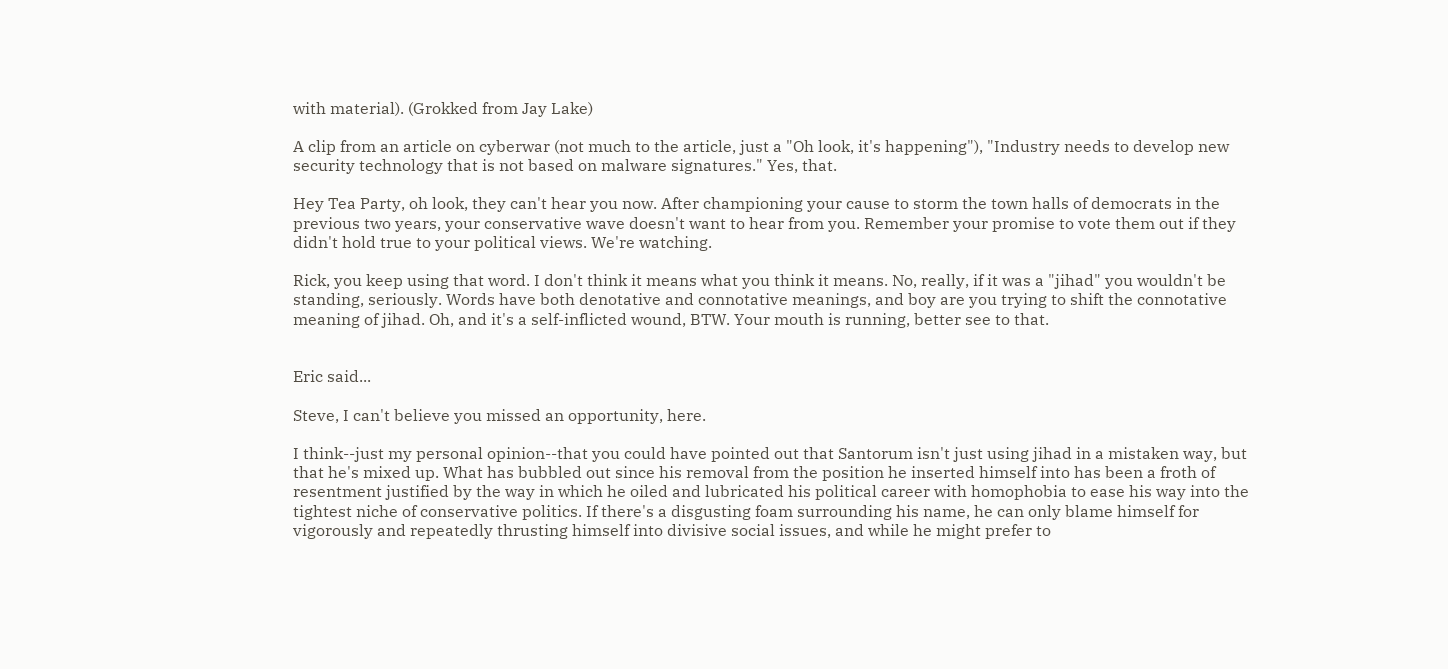with material). (Grokked from Jay Lake)

A clip from an article on cyberwar (not much to the article, just a "Oh look, it's happening"), "Industry needs to develop new security technology that is not based on malware signatures." Yes, that.

Hey Tea Party, oh look, they can't hear you now. After championing your cause to storm the town halls of democrats in the previous two years, your conservative wave doesn't want to hear from you. Remember your promise to vote them out if they didn't hold true to your political views. We're watching.

Rick, you keep using that word. I don't think it means what you think it means. No, really, if it was a "jihad" you wouldn't be standing, seriously. Words have both denotative and connotative meanings, and boy are you trying to shift the connotative meaning of jihad. Oh, and it's a self-inflicted wound, BTW. Your mouth is running, better see to that.


Eric said...

Steve, I can't believe you missed an opportunity, here.

I think--just my personal opinion--that you could have pointed out that Santorum isn't just using jihad in a mistaken way, but that he's mixed up. What has bubbled out since his removal from the position he inserted himself into has been a froth of resentment justified by the way in which he oiled and lubricated his political career with homophobia to ease his way into the tightest niche of conservative politics. If there's a disgusting foam surrounding his name, he can only blame himself for vigorously and repeatedly thrusting himself into divisive social issues, and while he might prefer to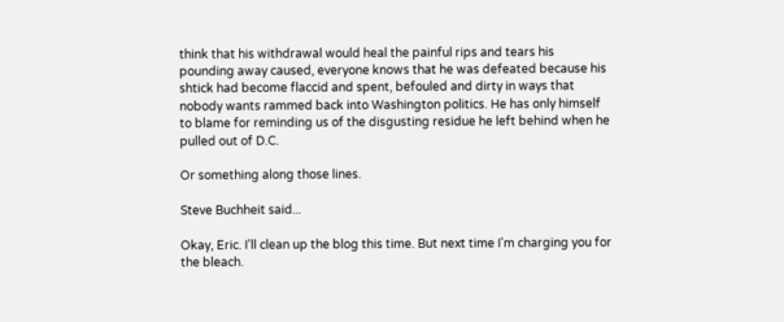think that his withdrawal would heal the painful rips and tears his pounding away caused, everyone knows that he was defeated because his shtick had become flaccid and spent, befouled and dirty in ways that nobody wants rammed back into Washington politics. He has only himself to blame for reminding us of the disgusting residue he left behind when he pulled out of D.C.

Or something along those lines.

Steve Buchheit said...

Okay, Eric. I'll clean up the blog this time. But next time I'm charging you for the bleach.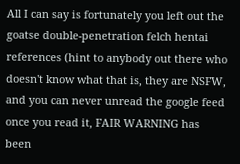All I can say is fortunately you left out the goatse double-penetration felch hentai references (hint to anybody out there who doesn't know what that is, they are NSFW, and you can never unread the google feed once you read it, FAIR WARNING has been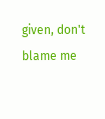given, don't blame me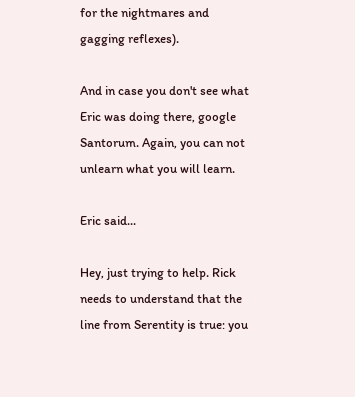for the nightmares and gagging reflexes).

And in case you don't see what Eric was doing there, google Santorum. Again, you can not unlearn what you will learn.

Eric said...

Hey, just trying to help. Rick needs to understand that the line from Serentity is true: you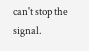can't stop the signal.